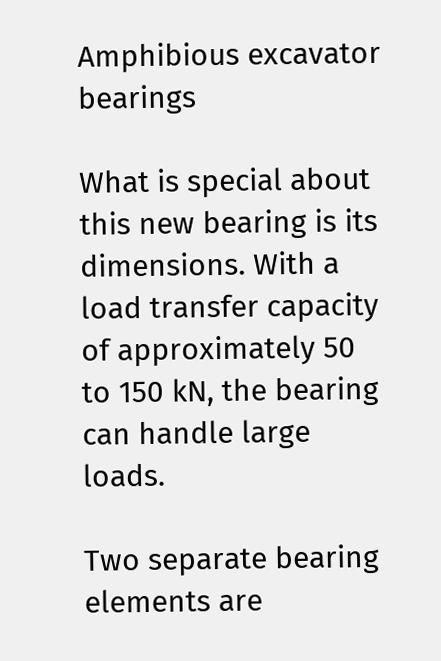Amphibious excavator bearings

What is special about this new bearing is its dimensions. With a load transfer capacity of approximately 50 to 150 kN, the bearing can handle large loads.

Two separate bearing elements are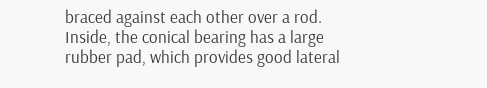braced against each other over a rod. Inside, the conical bearing has a large rubber pad, which provides good lateral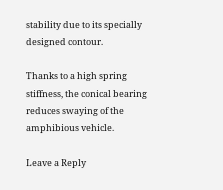stability due to its specially designed contour.

Thanks to a high spring stiffness, the conical bearing reduces swaying of the amphibious vehicle.

Leave a Reply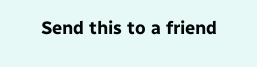Send this to a friend